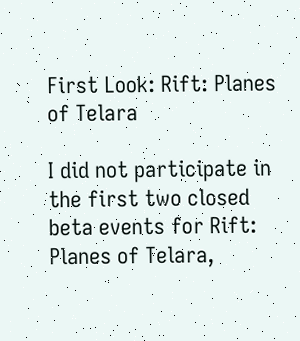First Look: Rift: Planes of Telara

I did not participate in the first two closed beta events for Rift: Planes of Telara,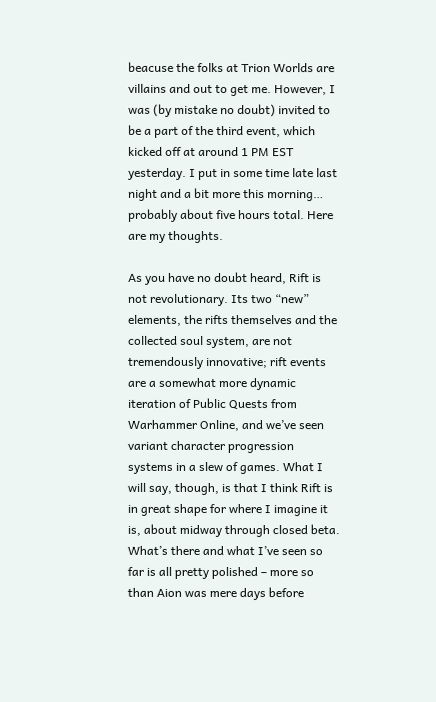beacuse the folks at Trion Worlds are villains and out to get me. However, I was (by mistake no doubt) invited to be a part of the third event, which kicked off at around 1 PM EST yesterday. I put in some time late last night and a bit more this morning… probably about five hours total. Here are my thoughts.

As you have no doubt heard, Rift is not revolutionary. Its two “new” elements, the rifts themselves and the collected soul system, are not tremendously innovative; rift events are a somewhat more dynamic iteration of Public Quests from Warhammer Online, and we’ve seen variant character progression systems in a slew of games. What I will say, though, is that I think Rift is in great shape for where I imagine it is, about midway through closed beta. What’s there and what I’ve seen so far is all pretty polished – more so than Aion was mere days before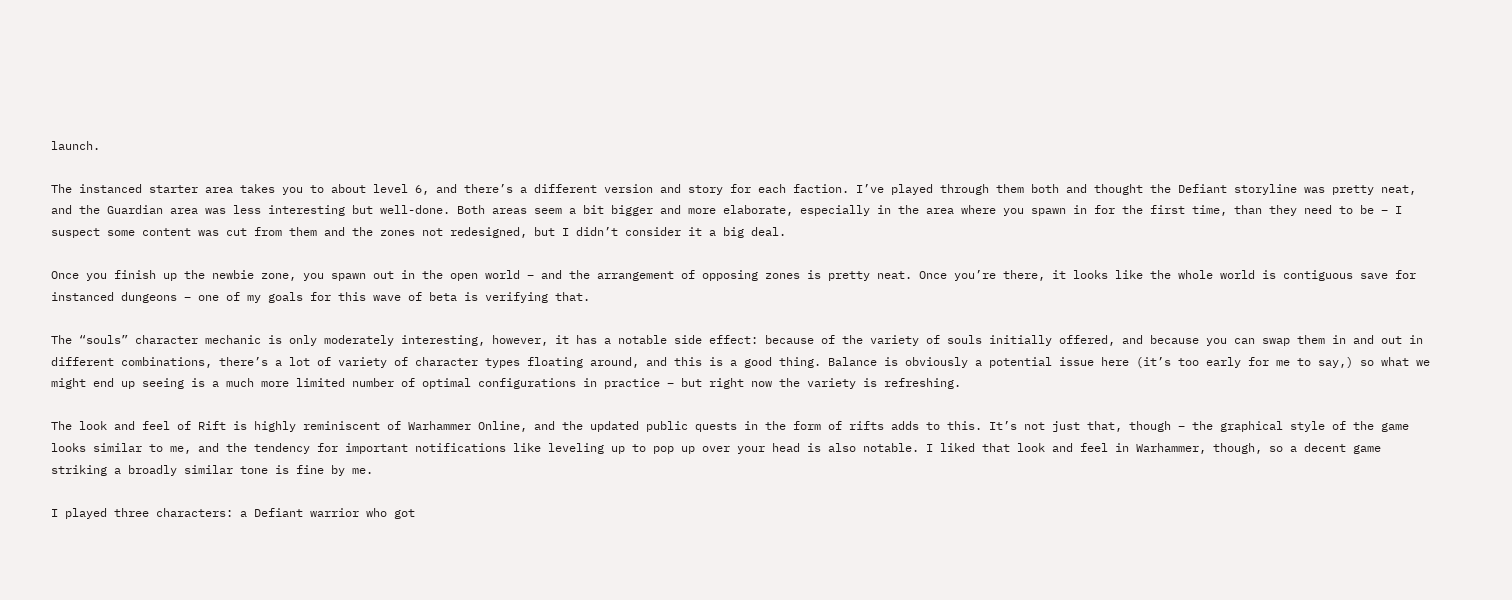launch.

The instanced starter area takes you to about level 6, and there’s a different version and story for each faction. I’ve played through them both and thought the Defiant storyline was pretty neat, and the Guardian area was less interesting but well-done. Both areas seem a bit bigger and more elaborate, especially in the area where you spawn in for the first time, than they need to be – I suspect some content was cut from them and the zones not redesigned, but I didn’t consider it a big deal.

Once you finish up the newbie zone, you spawn out in the open world – and the arrangement of opposing zones is pretty neat. Once you’re there, it looks like the whole world is contiguous save for instanced dungeons – one of my goals for this wave of beta is verifying that.

The “souls” character mechanic is only moderately interesting, however, it has a notable side effect: because of the variety of souls initially offered, and because you can swap them in and out in different combinations, there’s a lot of variety of character types floating around, and this is a good thing. Balance is obviously a potential issue here (it’s too early for me to say,) so what we might end up seeing is a much more limited number of optimal configurations in practice – but right now the variety is refreshing.

The look and feel of Rift is highly reminiscent of Warhammer Online, and the updated public quests in the form of rifts adds to this. It’s not just that, though – the graphical style of the game looks similar to me, and the tendency for important notifications like leveling up to pop up over your head is also notable. I liked that look and feel in Warhammer, though, so a decent game striking a broadly similar tone is fine by me.

I played three characters: a Defiant warrior who got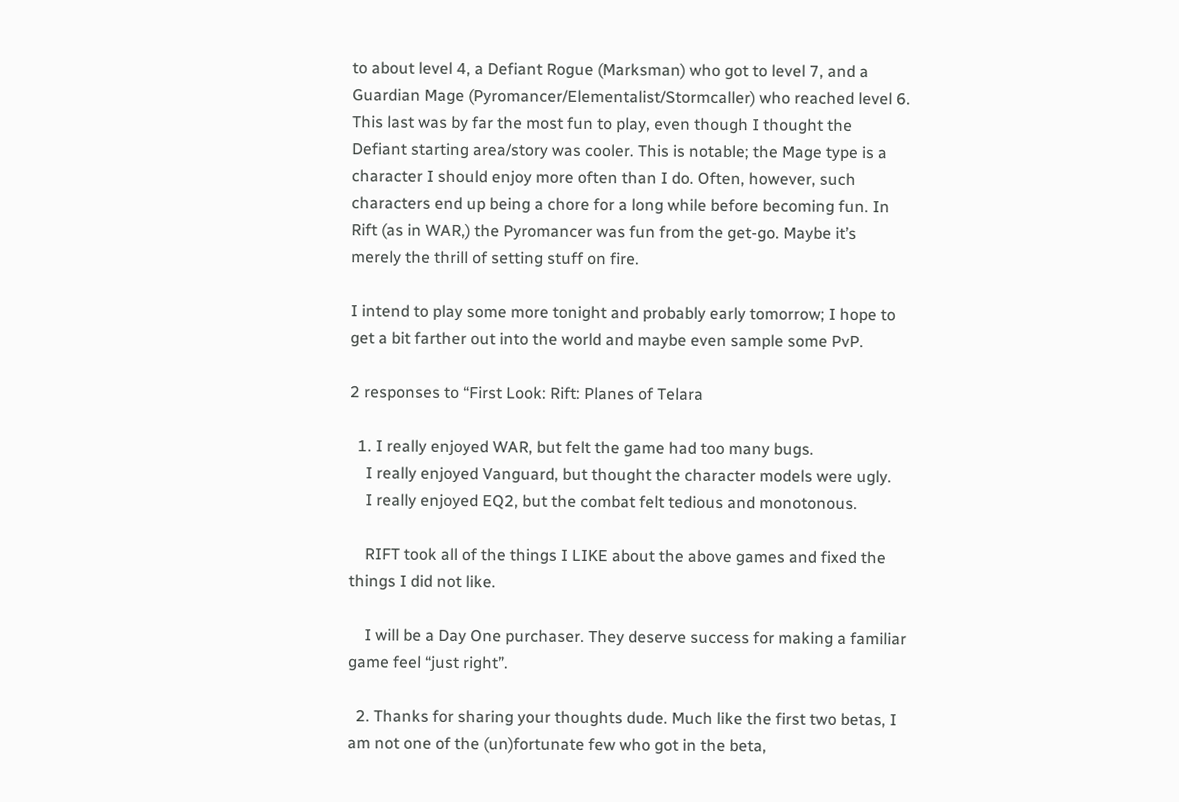to about level 4, a Defiant Rogue (Marksman) who got to level 7, and a Guardian Mage (Pyromancer/Elementalist/Stormcaller) who reached level 6. This last was by far the most fun to play, even though I thought the Defiant starting area/story was cooler. This is notable; the Mage type is a character I should enjoy more often than I do. Often, however, such characters end up being a chore for a long while before becoming fun. In Rift (as in WAR,) the Pyromancer was fun from the get-go. Maybe it’s merely the thrill of setting stuff on fire.

I intend to play some more tonight and probably early tomorrow; I hope to get a bit farther out into the world and maybe even sample some PvP.

2 responses to “First Look: Rift: Planes of Telara

  1. I really enjoyed WAR, but felt the game had too many bugs.
    I really enjoyed Vanguard, but thought the character models were ugly.
    I really enjoyed EQ2, but the combat felt tedious and monotonous.

    RIFT took all of the things I LIKE about the above games and fixed the things I did not like.

    I will be a Day One purchaser. They deserve success for making a familiar game feel “just right”.

  2. Thanks for sharing your thoughts dude. Much like the first two betas, I am not one of the (un)fortunate few who got in the beta,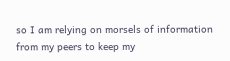so I am relying on morsels of information from my peers to keep my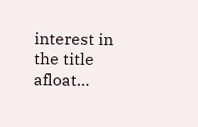interest in the title afloat…